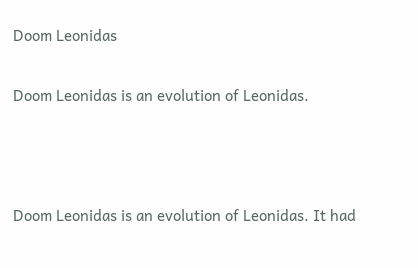Doom Leonidas

Doom Leonidas is an evolution of Leonidas.



Doom Leonidas is an evolution of Leonidas. It had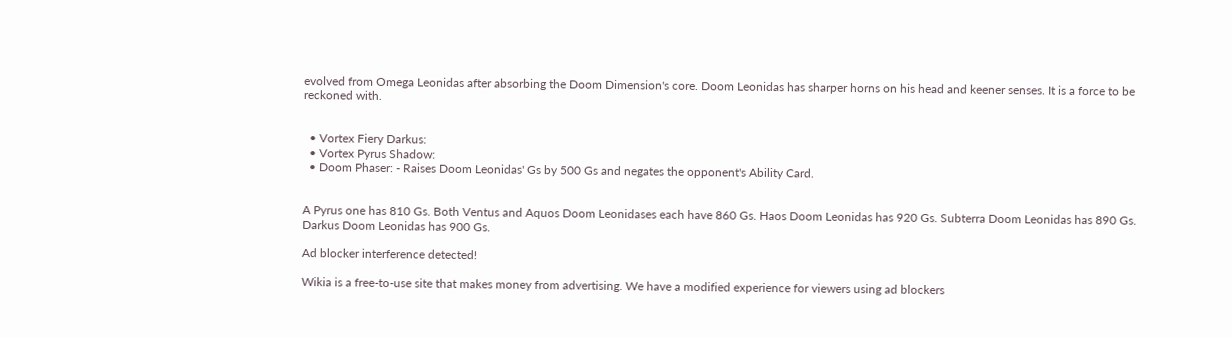evolved from Omega Leonidas after absorbing the Doom Dimension's core. Doom Leonidas has sharper horns on his head and keener senses. It is a force to be reckoned with.


  • Vortex Fiery Darkus:
  • Vortex Pyrus Shadow:
  • Doom Phaser: - Raises Doom Leonidas' Gs by 500 Gs and negates the opponent's Ability Card.


A Pyrus one has 810 Gs. Both Ventus and Aquos Doom Leonidases each have 860 Gs. Haos Doom Leonidas has 920 Gs. Subterra Doom Leonidas has 890 Gs. Darkus Doom Leonidas has 900 Gs.

Ad blocker interference detected!

Wikia is a free-to-use site that makes money from advertising. We have a modified experience for viewers using ad blockers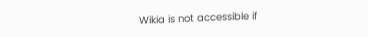Wikia is not accessible if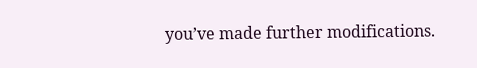you’ve made further modifications.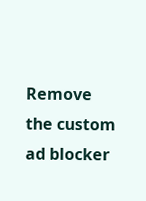Remove the custom ad blocker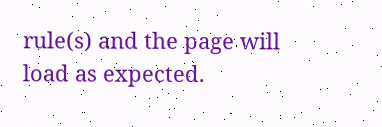rule(s) and the page will load as expected.